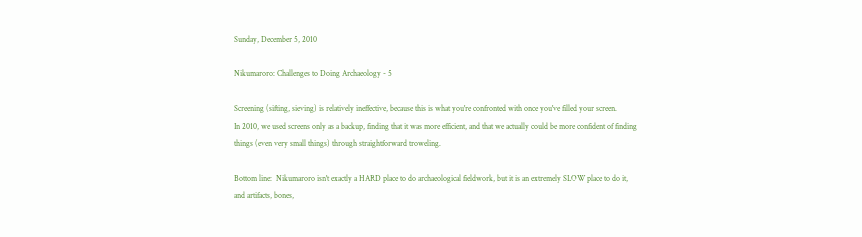Sunday, December 5, 2010

Nikumaroro: Challenges to Doing Archaeology - 5

Screening (sifting, sieving) is relatively ineffective, because this is what you're confronted with once you've filled your screen.
In 2010, we used screens only as a backup, finding that it was more efficient, and that we actually could be more confident of finding things (even very small things) through straightforward troweling.

Bottom line:  Nikumaroro isn't exactly a HARD place to do archaeological fieldwork, but it is an extremely SLOW place to do it, and artifacts, bones,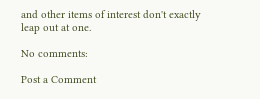and other items of interest don't exactly leap out at one.

No comments:

Post a Comment